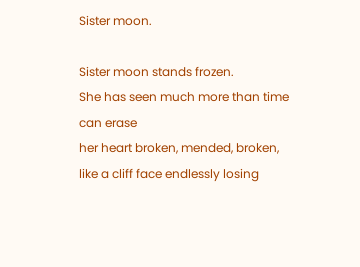Sister moon.

Sister moon stands frozen.
She has seen much more than time can erase
her heart broken, mended, broken,
like a cliff face endlessly losing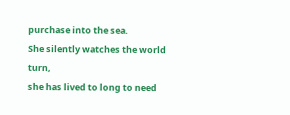purchase into the sea.
She silently watches the world turn,
she has lived to long to need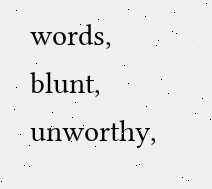words,
blunt, unworthy,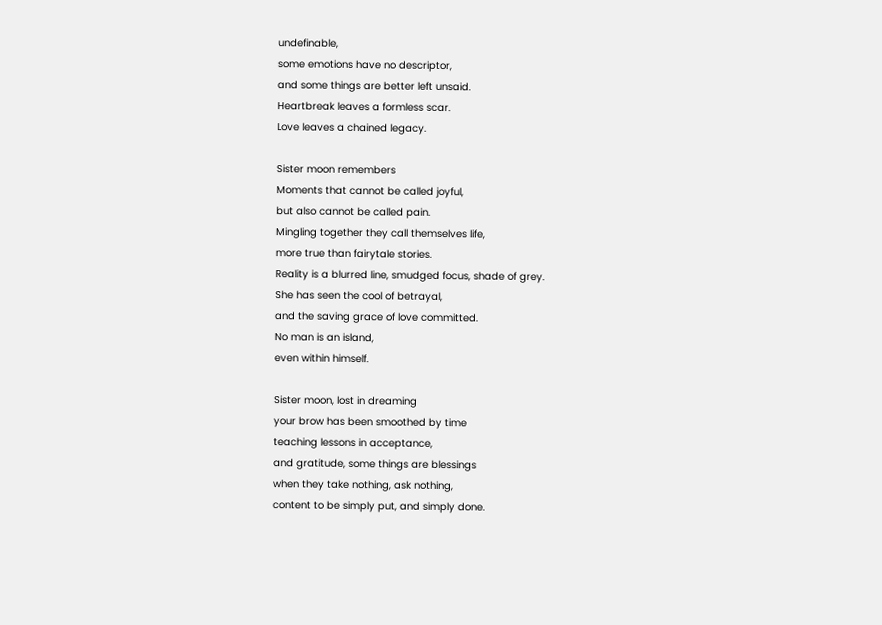undefinable,
some emotions have no descriptor,
and some things are better left unsaid.
Heartbreak leaves a formless scar.
Love leaves a chained legacy.

Sister moon remembers
Moments that cannot be called joyful,
but also cannot be called pain.
Mingling together they call themselves life,
more true than fairytale stories.
Reality is a blurred line, smudged focus, shade of grey.
She has seen the cool of betrayal,
and the saving grace of love committed.
No man is an island,
even within himself.

Sister moon, lost in dreaming
your brow has been smoothed by time
teaching lessons in acceptance,
and gratitude, some things are blessings
when they take nothing, ask nothing,
content to be simply put, and simply done.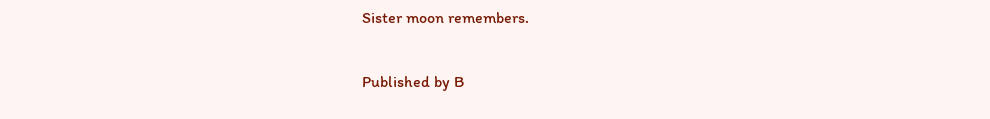Sister moon remembers.

Published by B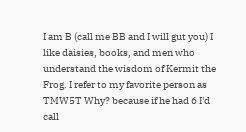I am B (call me BB and I will gut you) I like daisies, books, and men who understand the wisdom of Kermit the Frog. I refer to my favorite person as TMW5T Why? because if he had 6 I'd call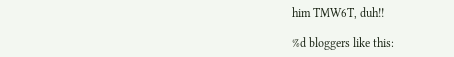him TMW6T, duh!!

%d bloggers like this: